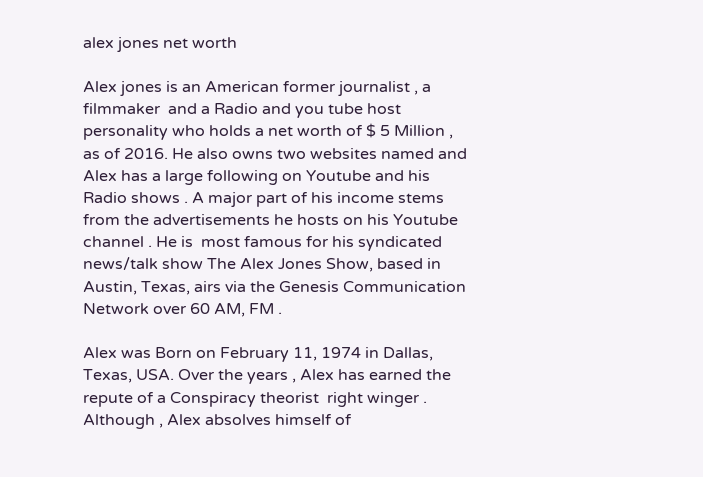alex jones net worth

Alex jones is an American former journalist , a filmmaker  and a Radio and you tube host personality who holds a net worth of $ 5 Million , as of 2016. He also owns two websites named and  Alex has a large following on Youtube and his Radio shows . A major part of his income stems from the advertisements he hosts on his Youtube channel . He is  most famous for his syndicated news/talk show The Alex Jones Show, based in Austin, Texas, airs via the Genesis Communication Network over 60 AM, FM .

Alex was Born on February 11, 1974 in Dallas, Texas, USA. Over the years , Alex has earned the repute of a Conspiracy theorist  right winger .  Although , Alex absolves himself of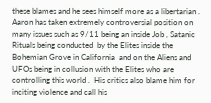these blames and he sees himself more as a libertarian . Aaron has taken extremely controversial position on many issues such as 9/11 being an inside Job , Satanic Rituals being conducted  by the Elites inside the Bohemian Grove in California  and on the Aliens and UFOs being in collusion with the Elites who are controlling this world .  His critics also blame him for inciting violence and call his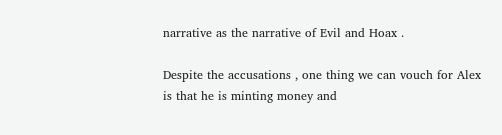narrative as the narrative of Evil and Hoax .

Despite the accusations , one thing we can vouch for Alex is that he is minting money and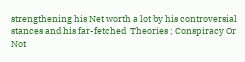strengthening his Net worth a lot by his controversial stances and his far-fetched  Theories ; Conspiracy Or Not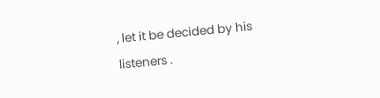, let it be decided by his listeners .